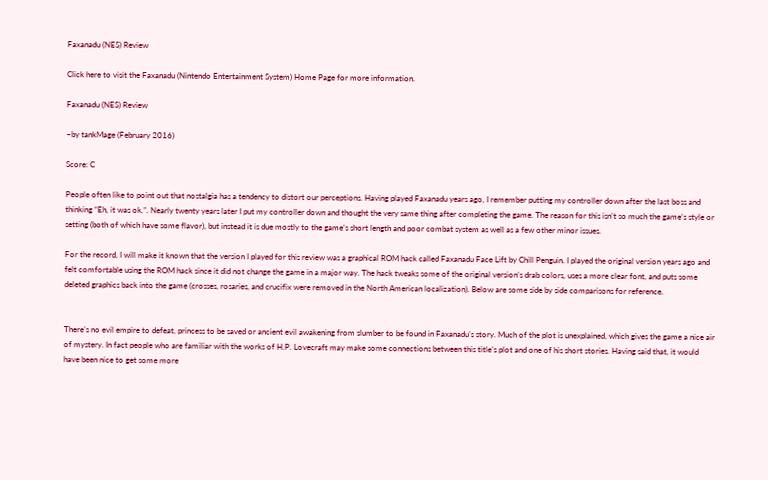Faxanadu (NES) Review

Click here to visit the Faxanadu (Nintendo Entertainment System) Home Page for more information.

Faxanadu (NES) Review

~by tankMage (February 2016)

Score: C

People often like to point out that nostalgia has a tendency to distort our perceptions. Having played Faxanadu years ago, I remember putting my controller down after the last boss and thinking “Eh, it was ok.”. Nearly twenty years later I put my controller down and thought the very same thing after completing the game. The reason for this isn’t so much the game’s style or setting (both of which have some flavor), but instead it is due mostly to the game’s short length and poor combat system as well as a few other minor issues.

For the record, I will make it known that the version I played for this review was a graphical ROM hack called Faxanadu Face Lift by Chill Penguin. I played the original version years ago and felt comfortable using the ROM hack since it did not change the game in a major way. The hack tweaks some of the original version’s drab colors, uses a more clear font, and puts some deleted graphics back into the game (crosses, rosaries, and crucifix were removed in the North American localization). Below are some side by side comparisons for reference.


There’s no evil empire to defeat, princess to be saved or ancient evil awakening from slumber to be found in Faxanadu’s story. Much of the plot is unexplained, which gives the game a nice air of mystery. In fact people who are familiar with the works of H.P. Lovecraft may make some connections between this title’s plot and one of his short stories. Having said that, it would have been nice to get some more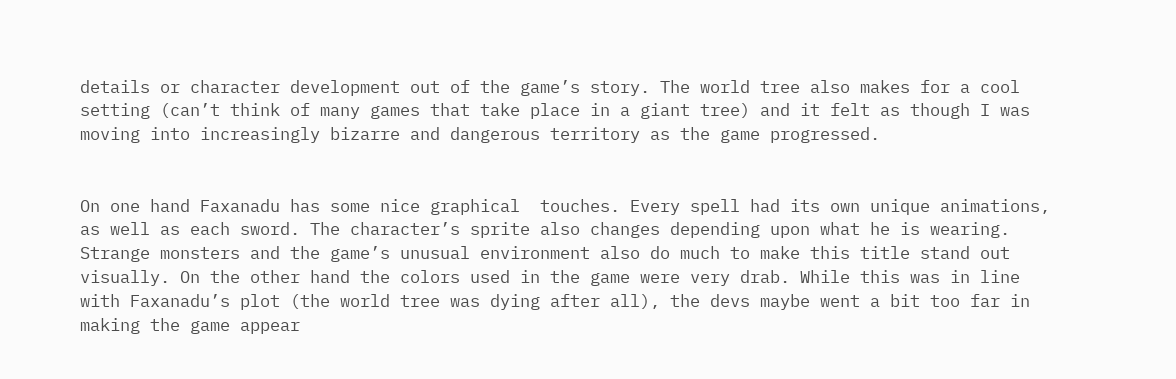details or character development out of the game’s story. The world tree also makes for a cool setting (can’t think of many games that take place in a giant tree) and it felt as though I was moving into increasingly bizarre and dangerous territory as the game progressed.


On one hand Faxanadu has some nice graphical  touches. Every spell had its own unique animations, as well as each sword. The character’s sprite also changes depending upon what he is wearing. Strange monsters and the game’s unusual environment also do much to make this title stand out visually. On the other hand the colors used in the game were very drab. While this was in line with Faxanadu’s plot (the world tree was dying after all), the devs maybe went a bit too far in making the game appear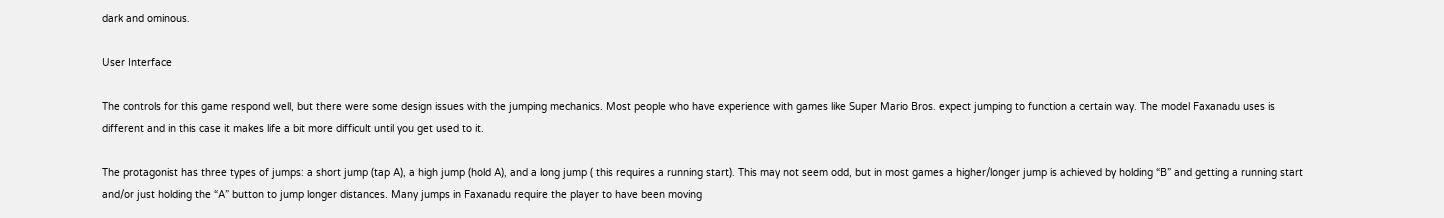dark and ominous.

User Interface

The controls for this game respond well, but there were some design issues with the jumping mechanics. Most people who have experience with games like Super Mario Bros. expect jumping to function a certain way. The model Faxanadu uses is different and in this case it makes life a bit more difficult until you get used to it.

The protagonist has three types of jumps: a short jump (tap A), a high jump (hold A), and a long jump ( this requires a running start). This may not seem odd, but in most games a higher/longer jump is achieved by holding “B” and getting a running start and/or just holding the “A” button to jump longer distances. Many jumps in Faxanadu require the player to have been moving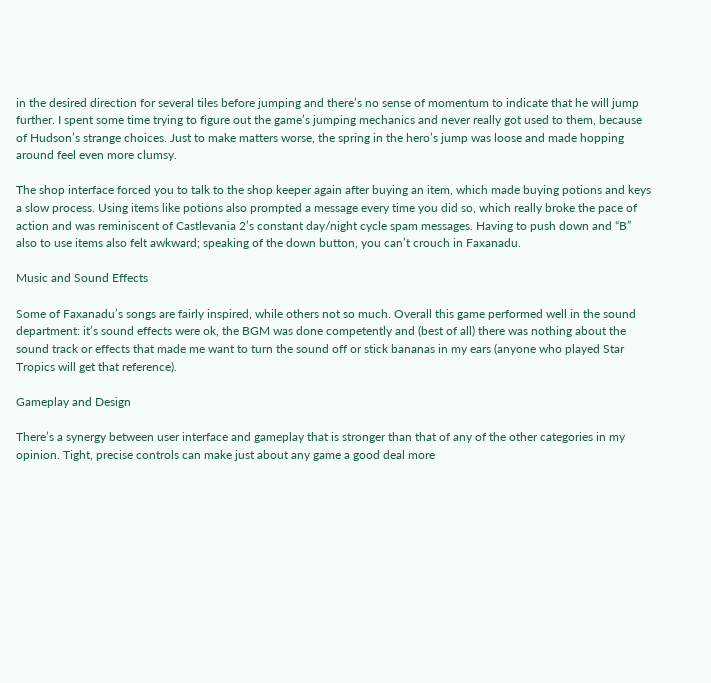in the desired direction for several tiles before jumping and there’s no sense of momentum to indicate that he will jump further. I spent some time trying to figure out the game’s jumping mechanics and never really got used to them, because of Hudson’s strange choices. Just to make matters worse, the spring in the hero’s jump was loose and made hopping around feel even more clumsy.

The shop interface forced you to talk to the shop keeper again after buying an item, which made buying potions and keys a slow process. Using items like potions also prompted a message every time you did so, which really broke the pace of action and was reminiscent of Castlevania 2’s constant day/night cycle spam messages. Having to push down and “B” also to use items also felt awkward; speaking of the down button, you can’t crouch in Faxanadu.

Music and Sound Effects

Some of Faxanadu’s songs are fairly inspired, while others not so much. Overall this game performed well in the sound department: it’s sound effects were ok, the BGM was done competently and (best of all) there was nothing about the sound track or effects that made me want to turn the sound off or stick bananas in my ears (anyone who played Star Tropics will get that reference).

Gameplay and Design

There’s a synergy between user interface and gameplay that is stronger than that of any of the other categories in my opinion. Tight, precise controls can make just about any game a good deal more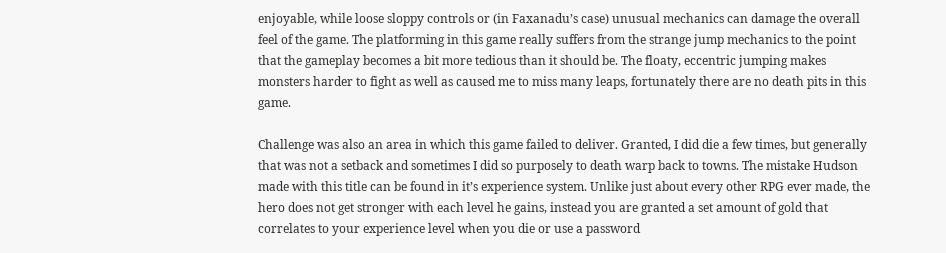enjoyable, while loose sloppy controls or (in Faxanadu’s case) unusual mechanics can damage the overall feel of the game. The platforming in this game really suffers from the strange jump mechanics to the point that the gameplay becomes a bit more tedious than it should be. The floaty, eccentric jumping makes monsters harder to fight as well as caused me to miss many leaps, fortunately there are no death pits in this game.

Challenge was also an area in which this game failed to deliver. Granted, I did die a few times, but generally that was not a setback and sometimes I did so purposely to death warp back to towns. The mistake Hudson made with this title can be found in it’s experience system. Unlike just about every other RPG ever made, the hero does not get stronger with each level he gains, instead you are granted a set amount of gold that correlates to your experience level when you die or use a password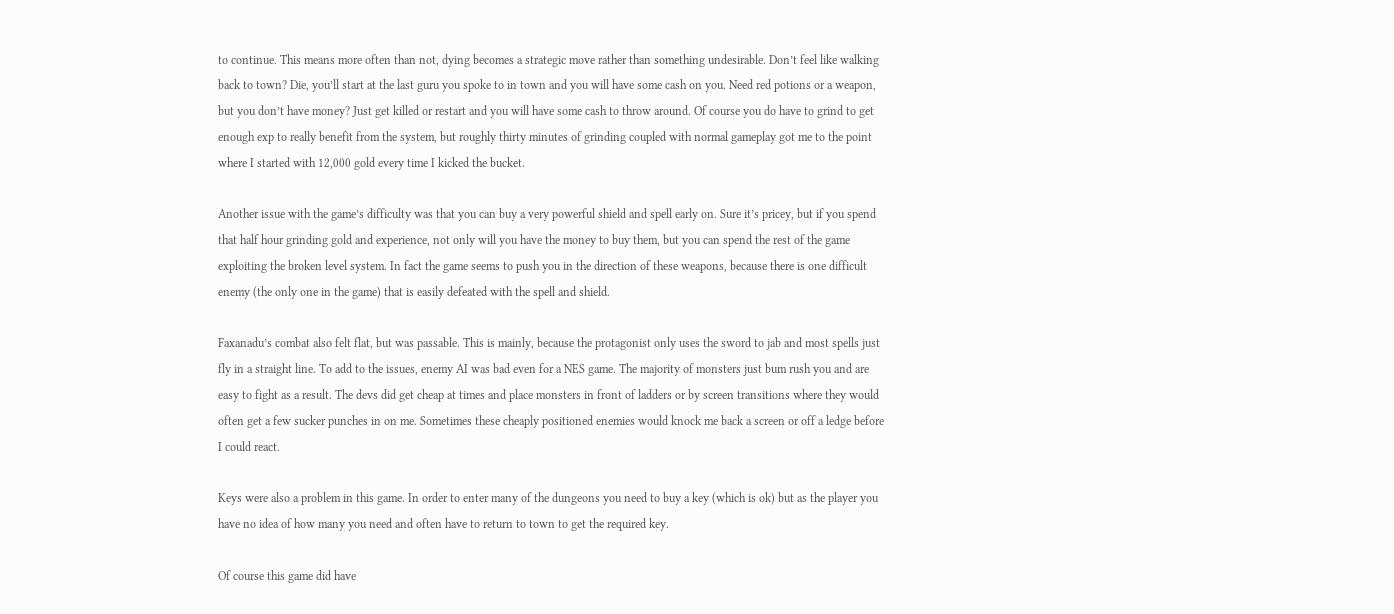to continue. This means more often than not, dying becomes a strategic move rather than something undesirable. Don’t feel like walking back to town? Die, you’ll start at the last guru you spoke to in town and you will have some cash on you. Need red potions or a weapon, but you don’t have money? Just get killed or restart and you will have some cash to throw around. Of course you do have to grind to get enough exp to really benefit from the system, but roughly thirty minutes of grinding coupled with normal gameplay got me to the point where I started with 12,000 gold every time I kicked the bucket.

Another issue with the game’s difficulty was that you can buy a very powerful shield and spell early on. Sure it’s pricey, but if you spend that half hour grinding gold and experience, not only will you have the money to buy them, but you can spend the rest of the game exploiting the broken level system. In fact the game seems to push you in the direction of these weapons, because there is one difficult enemy (the only one in the game) that is easily defeated with the spell and shield.

Faxanadu’s combat also felt flat, but was passable. This is mainly, because the protagonist only uses the sword to jab and most spells just fly in a straight line. To add to the issues, enemy AI was bad even for a NES game. The majority of monsters just bum rush you and are easy to fight as a result. The devs did get cheap at times and place monsters in front of ladders or by screen transitions where they would often get a few sucker punches in on me. Sometimes these cheaply positioned enemies would knock me back a screen or off a ledge before I could react.

Keys were also a problem in this game. In order to enter many of the dungeons you need to buy a key (which is ok) but as the player you have no idea of how many you need and often have to return to town to get the required key.

Of course this game did have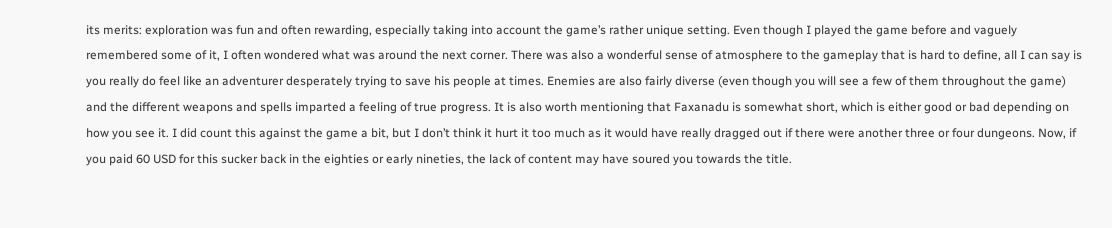its merits: exploration was fun and often rewarding, especially taking into account the game’s rather unique setting. Even though I played the game before and vaguely remembered some of it, I often wondered what was around the next corner. There was also a wonderful sense of atmosphere to the gameplay that is hard to define, all I can say is you really do feel like an adventurer desperately trying to save his people at times. Enemies are also fairly diverse (even though you will see a few of them throughout the game) and the different weapons and spells imparted a feeling of true progress. It is also worth mentioning that Faxanadu is somewhat short, which is either good or bad depending on how you see it. I did count this against the game a bit, but I don’t think it hurt it too much as it would have really dragged out if there were another three or four dungeons. Now, if you paid 60 USD for this sucker back in the eighties or early nineties, the lack of content may have soured you towards the title.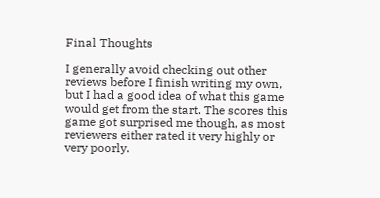Final Thoughts

I generally avoid checking out other reviews before I finish writing my own, but I had a good idea of what this game would get from the start. The scores this game got surprised me though, as most reviewers either rated it very highly or very poorly.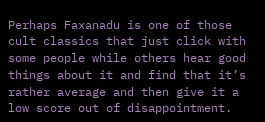Perhaps Faxanadu is one of those cult classics that just click with some people while others hear good things about it and find that it’s rather average and then give it a low score out of disappointment.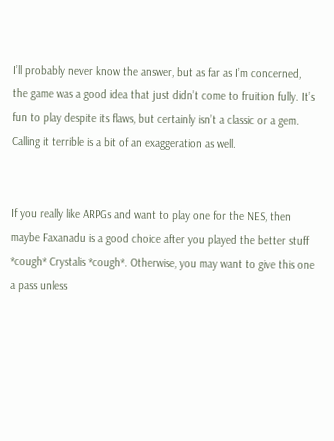I’ll probably never know the answer, but as far as I’m concerned, the game was a good idea that just didn’t come to fruition fully. It’s fun to play despite its flaws, but certainly isn’t a classic or a gem. Calling it terrible is a bit of an exaggeration as well.


If you really like ARPGs and want to play one for the NES, then maybe Faxanadu is a good choice after you played the better stuff *cough* Crystalis *cough*. Otherwise, you may want to give this one a pass unless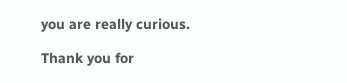you are really curious.

Thank you for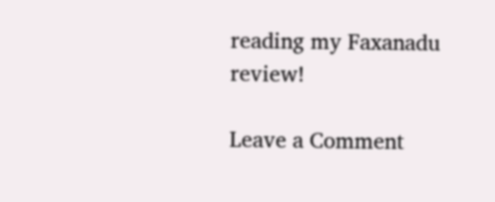reading my Faxanadu review!

Leave a Comment